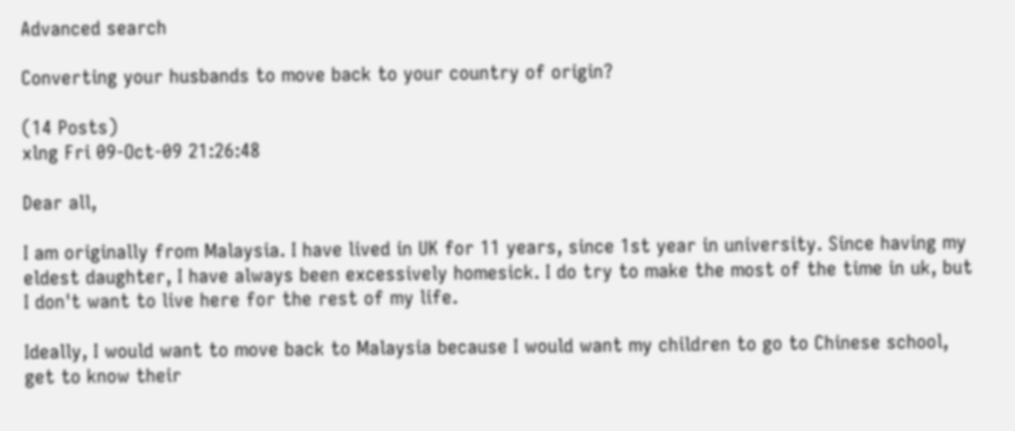Advanced search

Converting your husbands to move back to your country of origin?

(14 Posts)
xlng Fri 09-Oct-09 21:26:48

Dear all,

I am originally from Malaysia. I have lived in UK for 11 years, since 1st year in university. Since having my eldest daughter, I have always been excessively homesick. I do try to make the most of the time in uk, but I don't want to live here for the rest of my life.

Ideally, I would want to move back to Malaysia because I would want my children to go to Chinese school, get to know their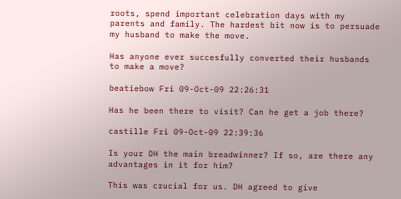roots, spend important celebration days with my parents and family. The hardest bit now is to persuade my husband to make the move.

Has anyone ever succesfully converted their husbands to make a move?

beatiebow Fri 09-Oct-09 22:26:31

Has he been there to visit? Can he get a job there?

castille Fri 09-Oct-09 22:39:36

Is your DH the main breadwinner? If so, are there any advantages in it for him?

This was crucial for us. DH agreed to give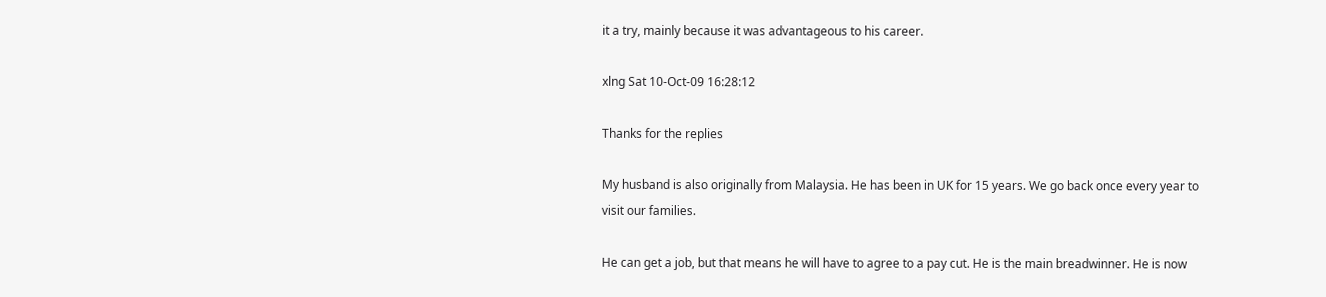it a try, mainly because it was advantageous to his career.

xlng Sat 10-Oct-09 16:28:12

Thanks for the replies

My husband is also originally from Malaysia. He has been in UK for 15 years. We go back once every year to visit our families.

He can get a job, but that means he will have to agree to a pay cut. He is the main breadwinner. He is now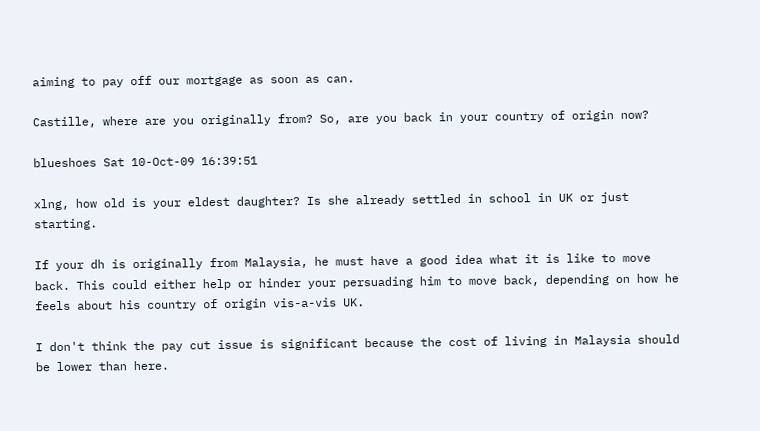aiming to pay off our mortgage as soon as can.

Castille, where are you originally from? So, are you back in your country of origin now?

blueshoes Sat 10-Oct-09 16:39:51

xlng, how old is your eldest daughter? Is she already settled in school in UK or just starting.

If your dh is originally from Malaysia, he must have a good idea what it is like to move back. This could either help or hinder your persuading him to move back, depending on how he feels about his country of origin vis-a-vis UK.

I don't think the pay cut issue is significant because the cost of living in Malaysia should be lower than here.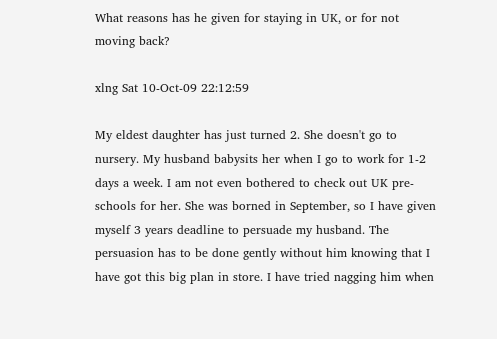What reasons has he given for staying in UK, or for not moving back?

xlng Sat 10-Oct-09 22:12:59

My eldest daughter has just turned 2. She doesn't go to nursery. My husband babysits her when I go to work for 1-2 days a week. I am not even bothered to check out UK pre-schools for her. She was borned in September, so I have given myself 3 years deadline to persuade my husband. The persuasion has to be done gently without him knowing that I have got this big plan in store. I have tried nagging him when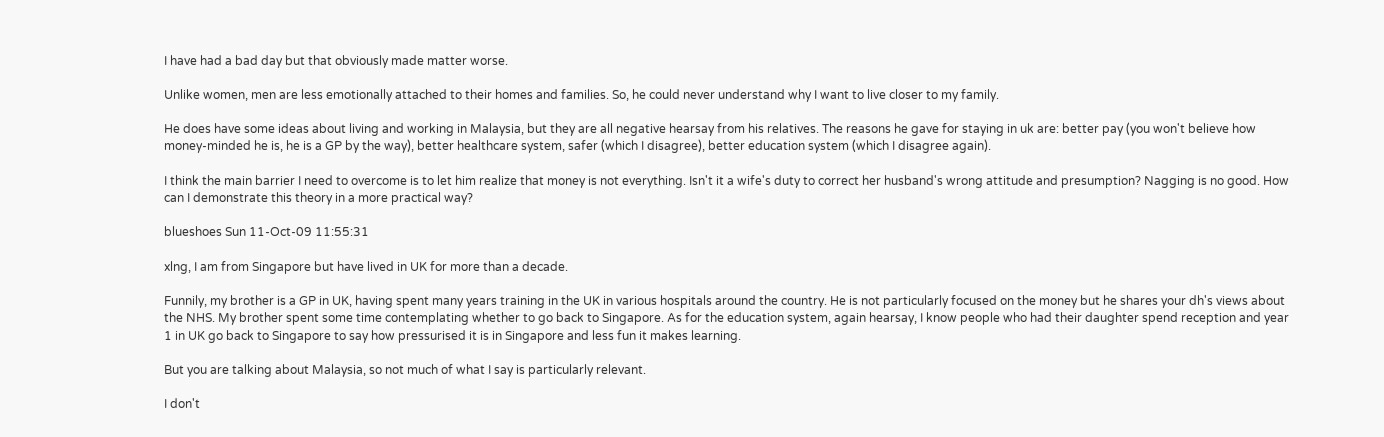I have had a bad day but that obviously made matter worse.

Unlike women, men are less emotionally attached to their homes and families. So, he could never understand why I want to live closer to my family.

He does have some ideas about living and working in Malaysia, but they are all negative hearsay from his relatives. The reasons he gave for staying in uk are: better pay (you won't believe how money-minded he is, he is a GP by the way), better healthcare system, safer (which I disagree), better education system (which I disagree again).

I think the main barrier I need to overcome is to let him realize that money is not everything. Isn't it a wife's duty to correct her husband's wrong attitude and presumption? Nagging is no good. How can I demonstrate this theory in a more practical way?

blueshoes Sun 11-Oct-09 11:55:31

xlng, I am from Singapore but have lived in UK for more than a decade.

Funnily, my brother is a GP in UK, having spent many years training in the UK in various hospitals around the country. He is not particularly focused on the money but he shares your dh's views about the NHS. My brother spent some time contemplating whether to go back to Singapore. As for the education system, again hearsay, I know people who had their daughter spend reception and year 1 in UK go back to Singapore to say how pressurised it is in Singapore and less fun it makes learning.

But you are talking about Malaysia, so not much of what I say is particularly relevant.

I don't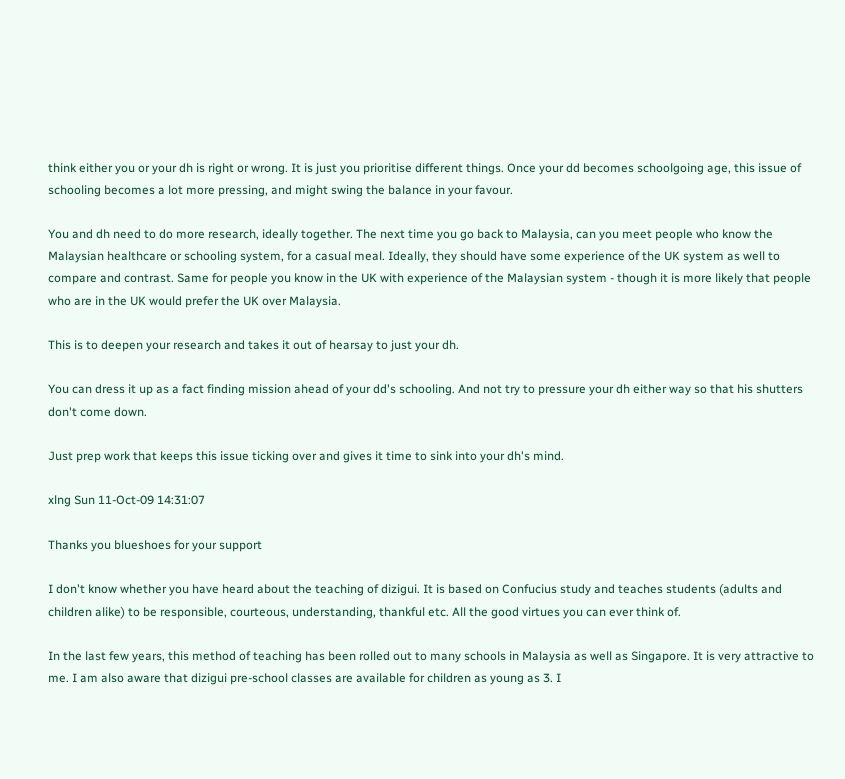think either you or your dh is right or wrong. It is just you prioritise different things. Once your dd becomes schoolgoing age, this issue of schooling becomes a lot more pressing, and might swing the balance in your favour.

You and dh need to do more research, ideally together. The next time you go back to Malaysia, can you meet people who know the Malaysian healthcare or schooling system, for a casual meal. Ideally, they should have some experience of the UK system as well to compare and contrast. Same for people you know in the UK with experience of the Malaysian system - though it is more likely that people who are in the UK would prefer the UK over Malaysia.

This is to deepen your research and takes it out of hearsay to just your dh.

You can dress it up as a fact finding mission ahead of your dd's schooling. And not try to pressure your dh either way so that his shutters don't come down.

Just prep work that keeps this issue ticking over and gives it time to sink into your dh's mind.

xlng Sun 11-Oct-09 14:31:07

Thanks you blueshoes for your support

I don't know whether you have heard about the teaching of dizigui. It is based on Confucius study and teaches students (adults and children alike) to be responsible, courteous, understanding, thankful etc. All the good virtues you can ever think of.

In the last few years, this method of teaching has been rolled out to many schools in Malaysia as well as Singapore. It is very attractive to me. I am also aware that dizigui pre-school classes are available for children as young as 3. I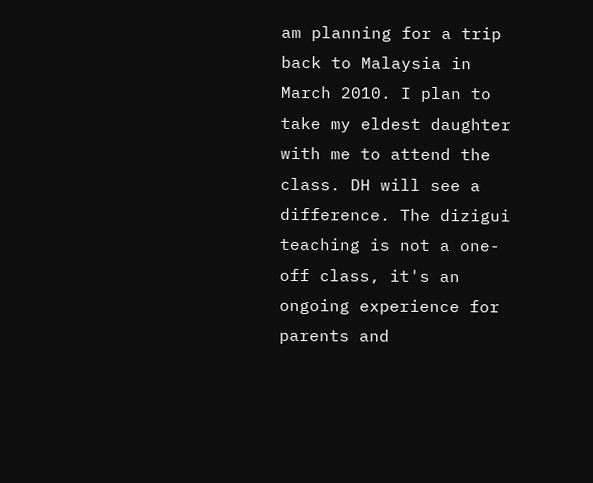am planning for a trip back to Malaysia in March 2010. I plan to take my eldest daughter with me to attend the class. DH will see a difference. The dizigui teaching is not a one-off class, it's an ongoing experience for parents and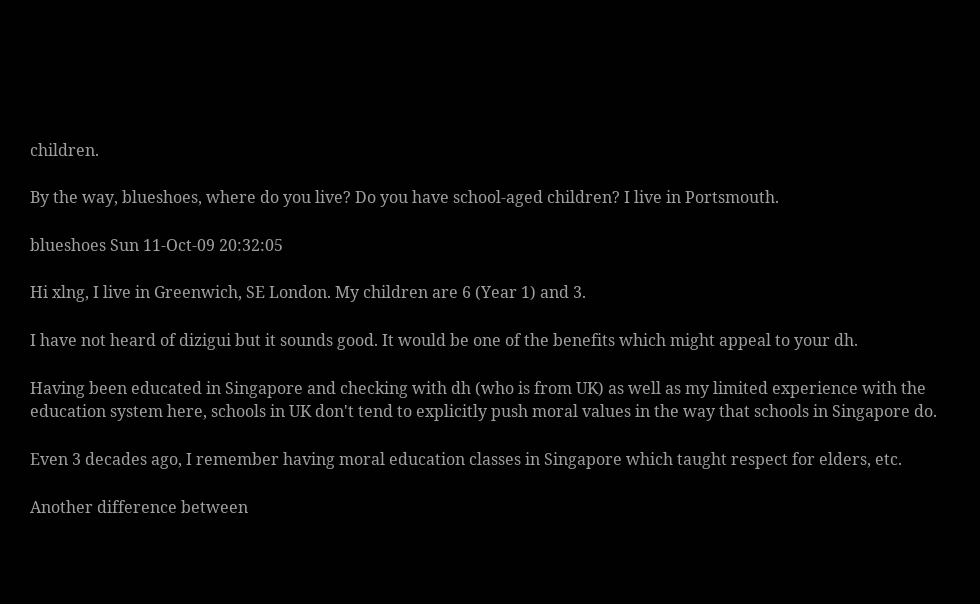children.

By the way, blueshoes, where do you live? Do you have school-aged children? I live in Portsmouth.

blueshoes Sun 11-Oct-09 20:32:05

Hi xlng, I live in Greenwich, SE London. My children are 6 (Year 1) and 3.

I have not heard of dizigui but it sounds good. It would be one of the benefits which might appeal to your dh.

Having been educated in Singapore and checking with dh (who is from UK) as well as my limited experience with the education system here, schools in UK don't tend to explicitly push moral values in the way that schools in Singapore do.

Even 3 decades ago, I remember having moral education classes in Singapore which taught respect for elders, etc.

Another difference between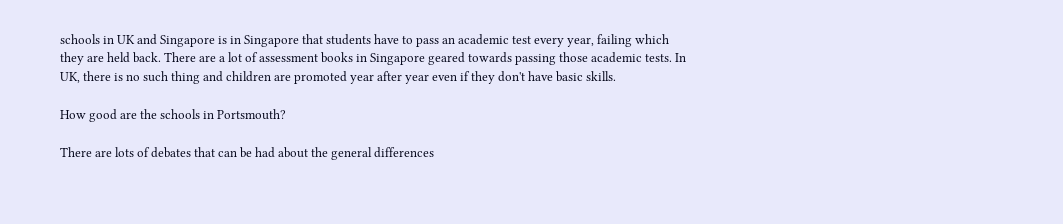schools in UK and Singapore is in Singapore that students have to pass an academic test every year, failing which they are held back. There are a lot of assessment books in Singapore geared towards passing those academic tests. In UK, there is no such thing and children are promoted year after year even if they don't have basic skills.

How good are the schools in Portsmouth?

There are lots of debates that can be had about the general differences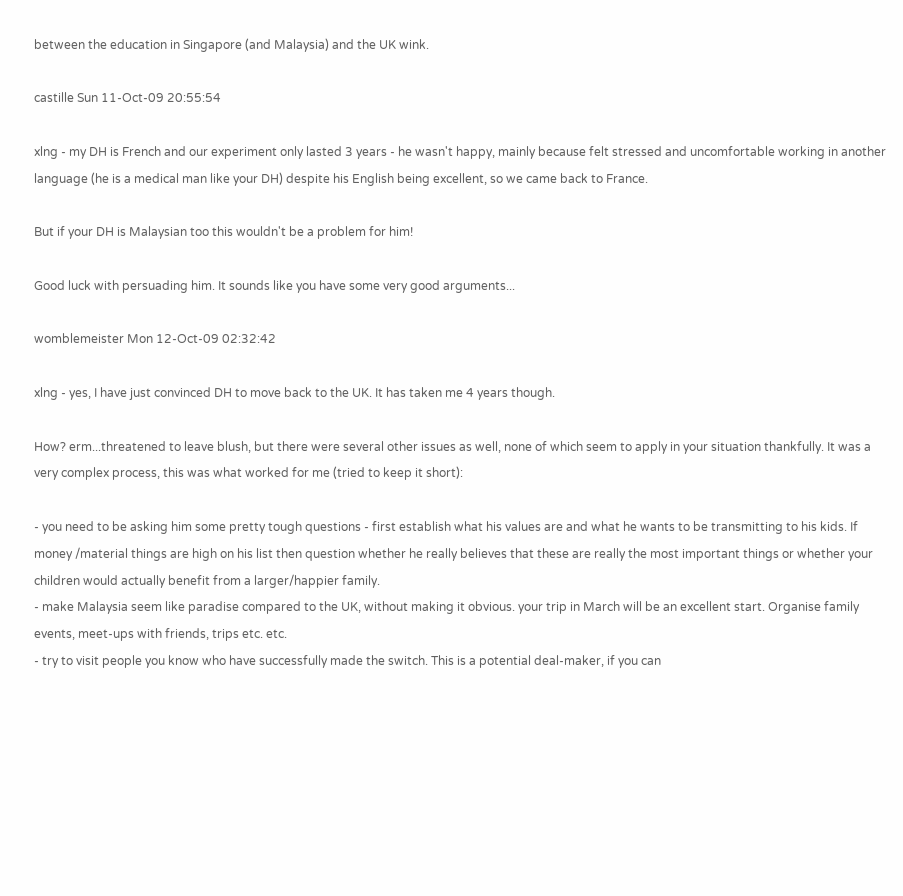between the education in Singapore (and Malaysia) and the UK wink.

castille Sun 11-Oct-09 20:55:54

xlng - my DH is French and our experiment only lasted 3 years - he wasn't happy, mainly because felt stressed and uncomfortable working in another language (he is a medical man like your DH) despite his English being excellent, so we came back to France.

But if your DH is Malaysian too this wouldn't be a problem for him!

Good luck with persuading him. It sounds like you have some very good arguments...

womblemeister Mon 12-Oct-09 02:32:42

xlng - yes, I have just convinced DH to move back to the UK. It has taken me 4 years though.

How? erm...threatened to leave blush, but there were several other issues as well, none of which seem to apply in your situation thankfully. It was a very complex process, this was what worked for me (tried to keep it short):

- you need to be asking him some pretty tough questions - first establish what his values are and what he wants to be transmitting to his kids. If money /material things are high on his list then question whether he really believes that these are really the most important things or whether your children would actually benefit from a larger/happier family.
- make Malaysia seem like paradise compared to the UK, without making it obvious. your trip in March will be an excellent start. Organise family events, meet-ups with friends, trips etc. etc.
- try to visit people you know who have successfully made the switch. This is a potential deal-maker, if you can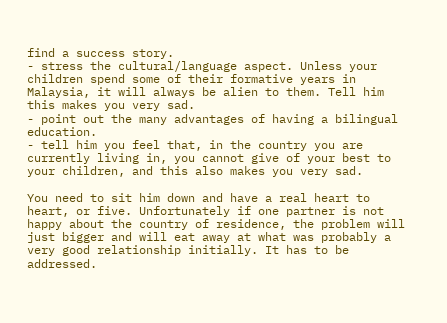find a success story.
- stress the cultural/language aspect. Unless your children spend some of their formative years in Malaysia, it will always be alien to them. Tell him this makes you very sad.
- point out the many advantages of having a bilingual education.
- tell him you feel that, in the country you are currently living in, you cannot give of your best to your children, and this also makes you very sad.

You need to sit him down and have a real heart to heart, or five. Unfortunately if one partner is not happy about the country of residence, the problem will just bigger and will eat away at what was probably a very good relationship initially. It has to be addressed.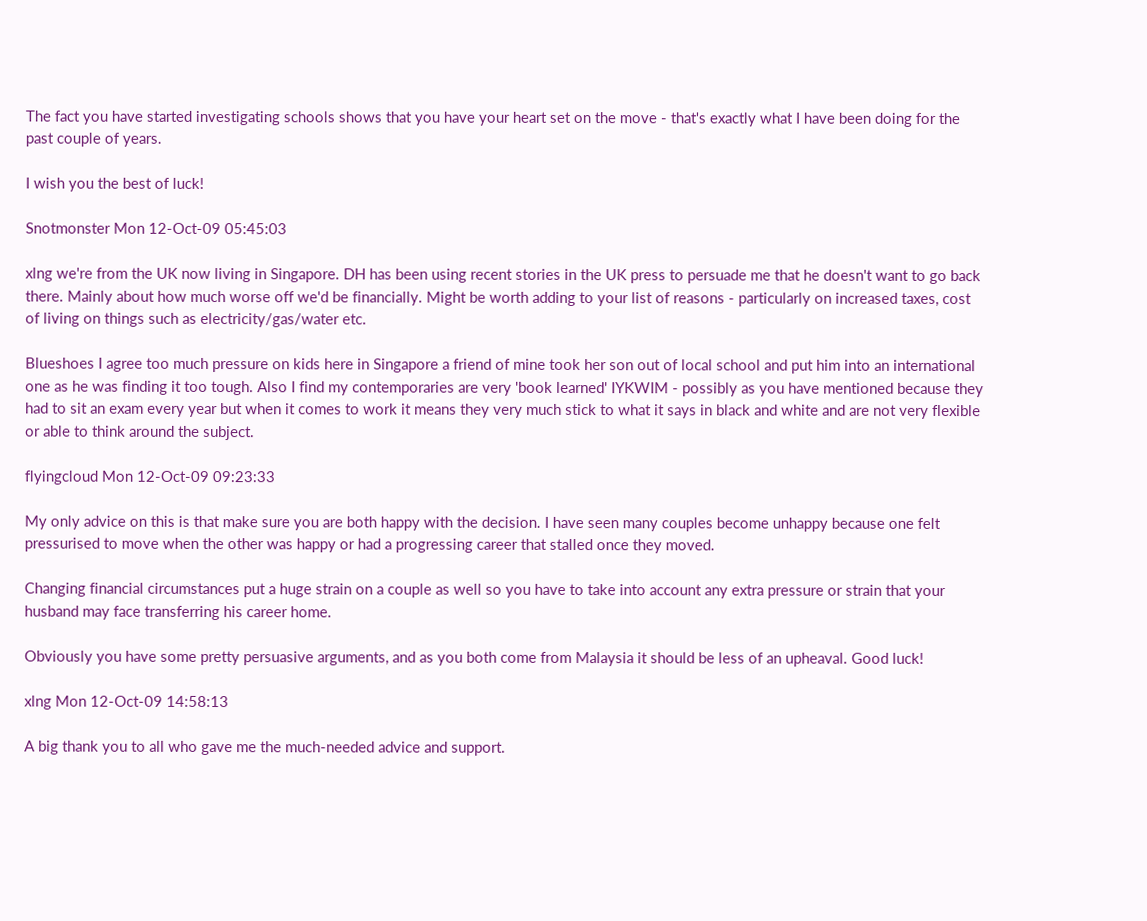The fact you have started investigating schools shows that you have your heart set on the move - that's exactly what I have been doing for the past couple of years.

I wish you the best of luck!

Snotmonster Mon 12-Oct-09 05:45:03

xlng we're from the UK now living in Singapore. DH has been using recent stories in the UK press to persuade me that he doesn't want to go back there. Mainly about how much worse off we'd be financially. Might be worth adding to your list of reasons - particularly on increased taxes, cost of living on things such as electricity/gas/water etc.

Blueshoes I agree too much pressure on kids here in Singapore a friend of mine took her son out of local school and put him into an international one as he was finding it too tough. Also I find my contemporaries are very 'book learned' IYKWIM - possibly as you have mentioned because they had to sit an exam every year but when it comes to work it means they very much stick to what it says in black and white and are not very flexible or able to think around the subject.

flyingcloud Mon 12-Oct-09 09:23:33

My only advice on this is that make sure you are both happy with the decision. I have seen many couples become unhappy because one felt pressurised to move when the other was happy or had a progressing career that stalled once they moved.

Changing financial circumstances put a huge strain on a couple as well so you have to take into account any extra pressure or strain that your husband may face transferring his career home.

Obviously you have some pretty persuasive arguments, and as you both come from Malaysia it should be less of an upheaval. Good luck!

xlng Mon 12-Oct-09 14:58:13

A big thank you to all who gave me the much-needed advice and support.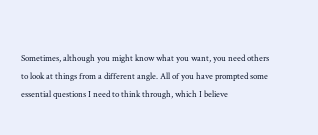Sometimes, although you might know what you want, you need others to look at things from a different angle. All of you have prompted some essential questions I need to think through, which I believe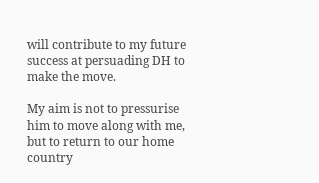will contribute to my future success at persuading DH to make the move.

My aim is not to pressurise him to move along with me, but to return to our home country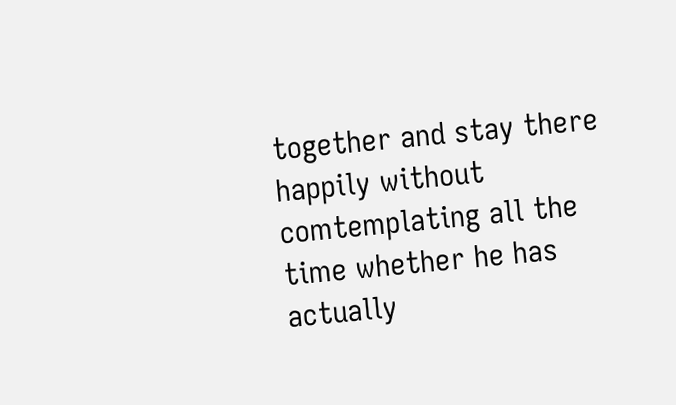together and stay there happily without comtemplating all the time whether he has actually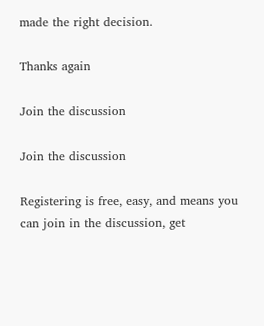made the right decision.

Thanks again

Join the discussion

Join the discussion

Registering is free, easy, and means you can join in the discussion, get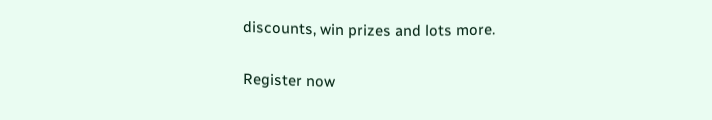discounts, win prizes and lots more.

Register now